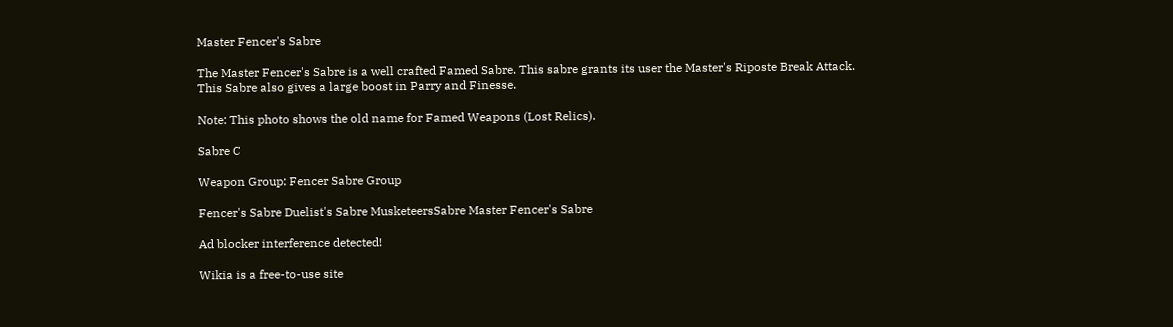Master Fencer's Sabre

The Master Fencer's Sabre is a well crafted Famed Sabre. This sabre grants its user the Master's Riposte Break Attack. This Sabre also gives a large boost in Parry and Finesse.

Note: This photo shows the old name for Famed Weapons (Lost Relics).

Sabre C

Weapon Group: Fencer Sabre Group

Fencer's Sabre Duelist's Sabre MusketeersSabre Master Fencer's Sabre

Ad blocker interference detected!

Wikia is a free-to-use site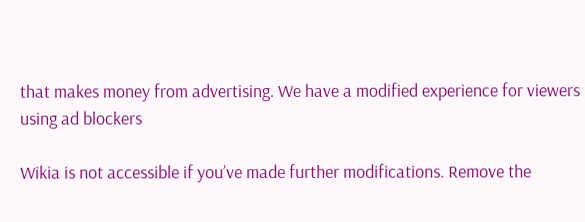that makes money from advertising. We have a modified experience for viewers using ad blockers

Wikia is not accessible if you’ve made further modifications. Remove the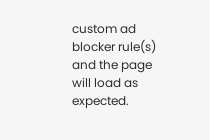custom ad blocker rule(s) and the page will load as expected.